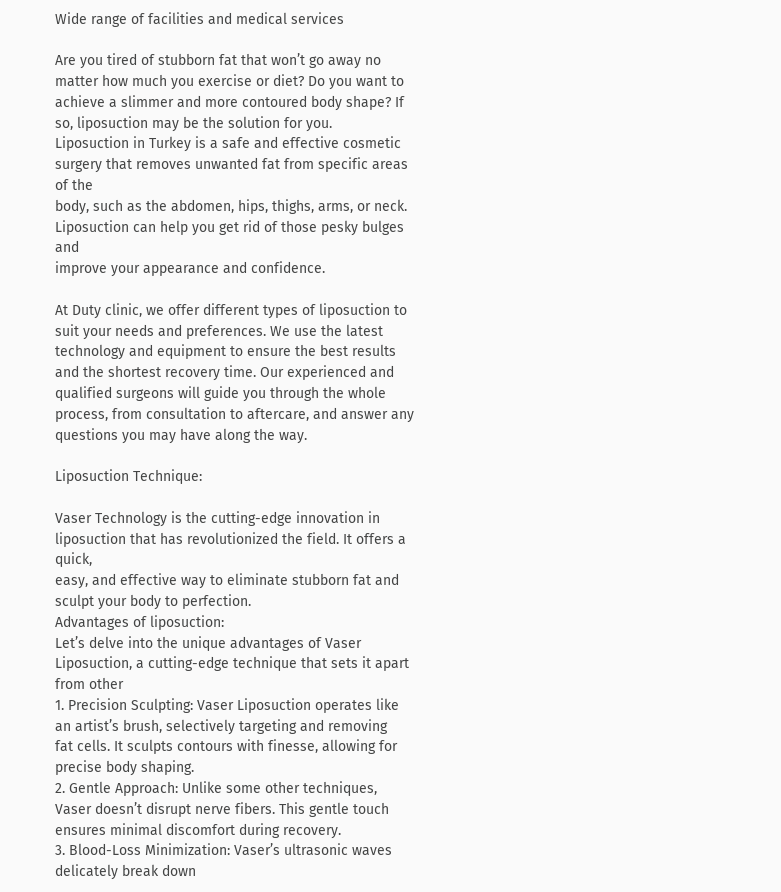Wide range of facilities and medical services

Are you tired of stubborn fat that won’t go away no matter how much you exercise or diet? Do you want to
achieve a slimmer and more contoured body shape? If so, liposuction may be the solution for you.
Liposuction in Turkey is a safe and effective cosmetic surgery that removes unwanted fat from specific areas of the
body, such as the abdomen, hips, thighs, arms, or neck. Liposuction can help you get rid of those pesky bulges and
improve your appearance and confidence.

At Duty clinic, we offer different types of liposuction to suit your needs and preferences. We use the latest
technology and equipment to ensure the best results and the shortest recovery time. Our experienced and
qualified surgeons will guide you through the whole process, from consultation to aftercare, and answer any
questions you may have along the way.

Liposuction Technique:

Vaser Technology is the cutting-edge innovation in liposuction that has revolutionized the field. It offers a quick,
easy, and effective way to eliminate stubborn fat and sculpt your body to perfection.
Advantages of liposuction:
Let’s delve into the unique advantages of Vaser Liposuction, a cutting-edge technique that sets it apart from other
1. Precision Sculpting: Vaser Liposuction operates like an artist’s brush, selectively targeting and removing
fat cells. It sculpts contours with finesse, allowing for precise body shaping.
2. Gentle Approach: Unlike some other techniques, Vaser doesn’t disrupt nerve fibers. This gentle touch
ensures minimal discomfort during recovery.
3. Blood-Loss Minimization: Vaser’s ultrasonic waves delicately break down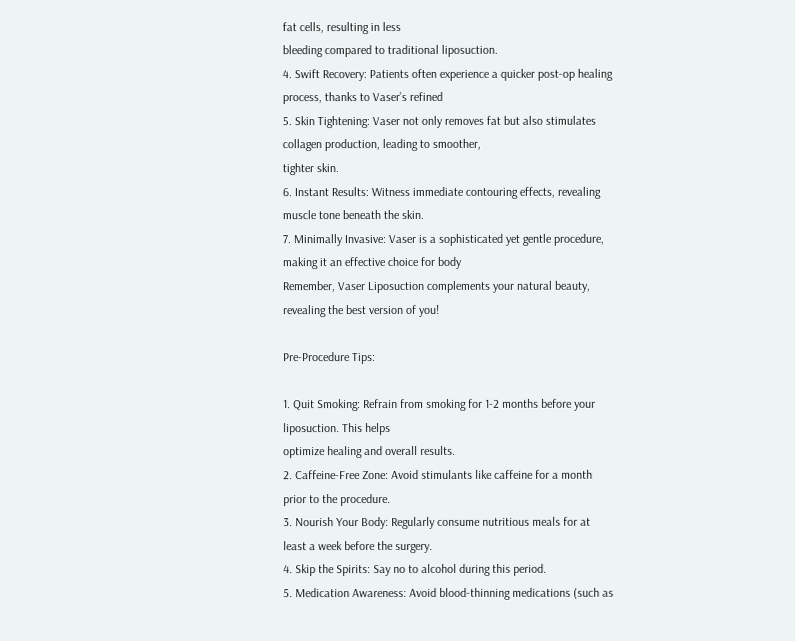fat cells, resulting in less
bleeding compared to traditional liposuction.
4. Swift Recovery: Patients often experience a quicker post-op healing process, thanks to Vaser’s refined
5. Skin Tightening: Vaser not only removes fat but also stimulates collagen production, leading to smoother,
tighter skin.
6. Instant Results: Witness immediate contouring effects, revealing muscle tone beneath the skin.
7. Minimally Invasive: Vaser is a sophisticated yet gentle procedure, making it an effective choice for body
Remember, Vaser Liposuction complements your natural beauty, revealing the best version of you!

Pre-Procedure Tips:

1. Quit Smoking: Refrain from smoking for 1-2 months before your liposuction. This helps
optimize healing and overall results.
2. Caffeine-Free Zone: Avoid stimulants like caffeine for a month prior to the procedure.
3. Nourish Your Body: Regularly consume nutritious meals for at least a week before the surgery.
4. Skip the Spirits: Say no to alcohol during this period.
5. Medication Awareness: Avoid blood-thinning medications (such as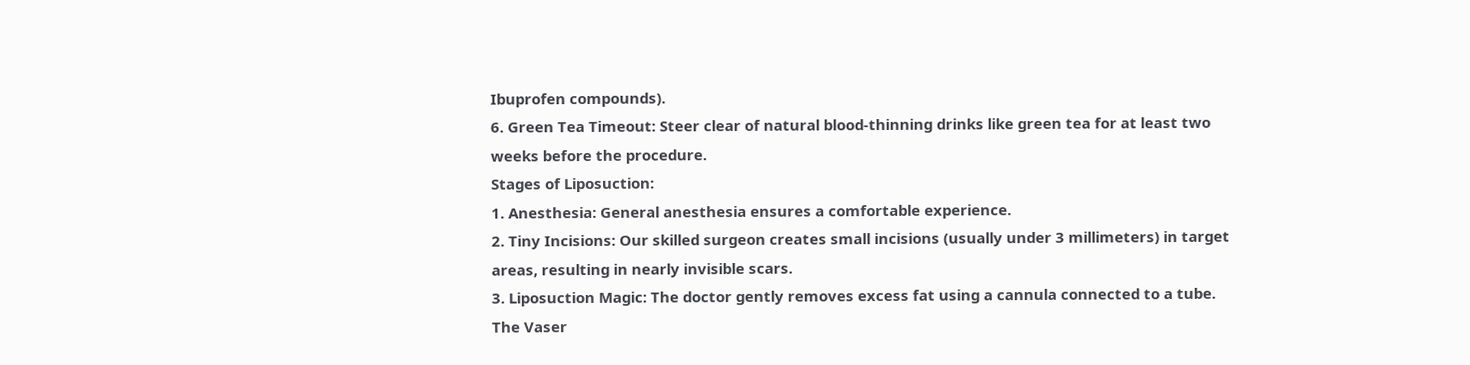Ibuprofen compounds).
6. Green Tea Timeout: Steer clear of natural blood-thinning drinks like green tea for at least two
weeks before the procedure.
Stages of Liposuction:
1. Anesthesia: General anesthesia ensures a comfortable experience.
2. Tiny Incisions: Our skilled surgeon creates small incisions (usually under 3 millimeters) in target
areas, resulting in nearly invisible scars.
3. Liposuction Magic: The doctor gently removes excess fat using a cannula connected to a tube.
The Vaser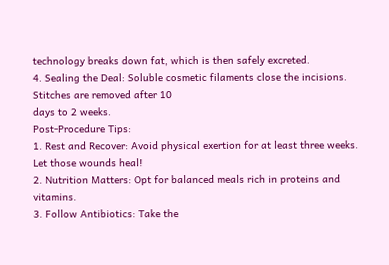technology breaks down fat, which is then safely excreted.
4. Sealing the Deal: Soluble cosmetic filaments close the incisions. Stitches are removed after 10
days to 2 weeks.
Post-Procedure Tips:
1. Rest and Recover: Avoid physical exertion for at least three weeks. Let those wounds heal!
2. Nutrition Matters: Opt for balanced meals rich in proteins and vitamins.
3. Follow Antibiotics: Take the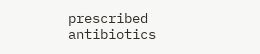prescribed antibiotics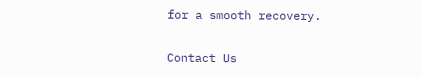for a smooth recovery.

Contact Us